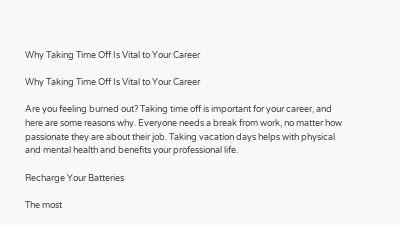Why Taking Time Off Is Vital to Your Career

Why Taking Time Off Is Vital to Your Career

Are you feeling burned out? Taking time off is important for your career, and here are some reasons why. Everyone needs a break from work, no matter how passionate they are about their job. Taking vacation days helps with physical and mental health and benefits your professional life.

Recharge Your Batteries

The most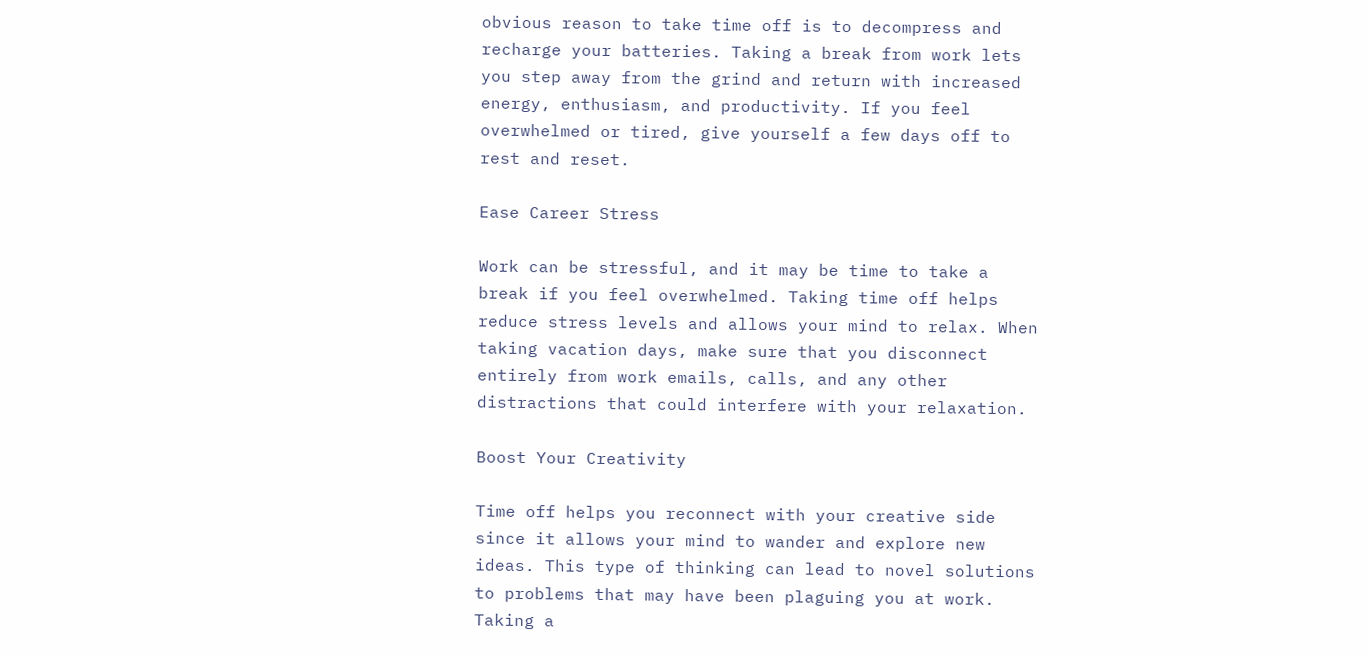obvious reason to take time off is to decompress and recharge your batteries. Taking a break from work lets you step away from the grind and return with increased energy, enthusiasm, and productivity. If you feel overwhelmed or tired, give yourself a few days off to rest and reset.

Ease Career Stress

Work can be stressful, and it may be time to take a break if you feel overwhelmed. Taking time off helps reduce stress levels and allows your mind to relax. When taking vacation days, make sure that you disconnect entirely from work emails, calls, and any other distractions that could interfere with your relaxation.

Boost Your Creativity

Time off helps you reconnect with your creative side since it allows your mind to wander and explore new ideas. This type of thinking can lead to novel solutions to problems that may have been plaguing you at work. Taking a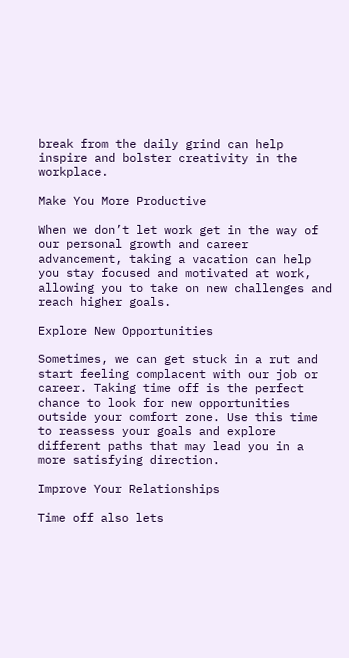break from the daily grind can help inspire and bolster creativity in the workplace.

Make You More Productive

When we don’t let work get in the way of our personal growth and career advancement, taking a vacation can help you stay focused and motivated at work, allowing you to take on new challenges and reach higher goals.

Explore New Opportunities

Sometimes, we can get stuck in a rut and start feeling complacent with our job or career. Taking time off is the perfect chance to look for new opportunities outside your comfort zone. Use this time to reassess your goals and explore different paths that may lead you in a more satisfying direction.

Improve Your Relationships

Time off also lets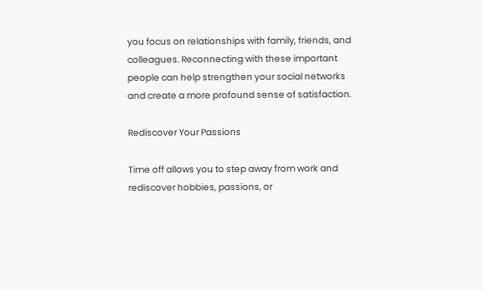you focus on relationships with family, friends, and colleagues. Reconnecting with these important people can help strengthen your social networks and create a more profound sense of satisfaction.

Rediscover Your Passions

Time off allows you to step away from work and rediscover hobbies, passions, or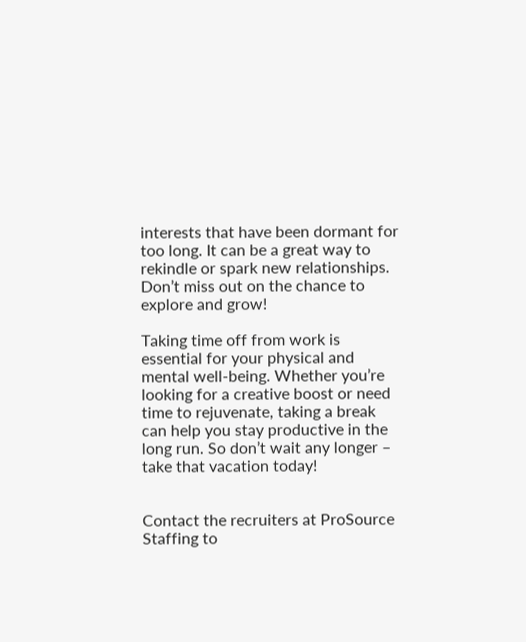interests that have been dormant for too long. It can be a great way to rekindle or spark new relationships. Don’t miss out on the chance to explore and grow!

Taking time off from work is essential for your physical and mental well-being. Whether you’re looking for a creative boost or need time to rejuvenate, taking a break can help you stay productive in the long run. So don’t wait any longer – take that vacation today!


Contact the recruiters at ProSource Staffing to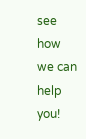see how we can help you!